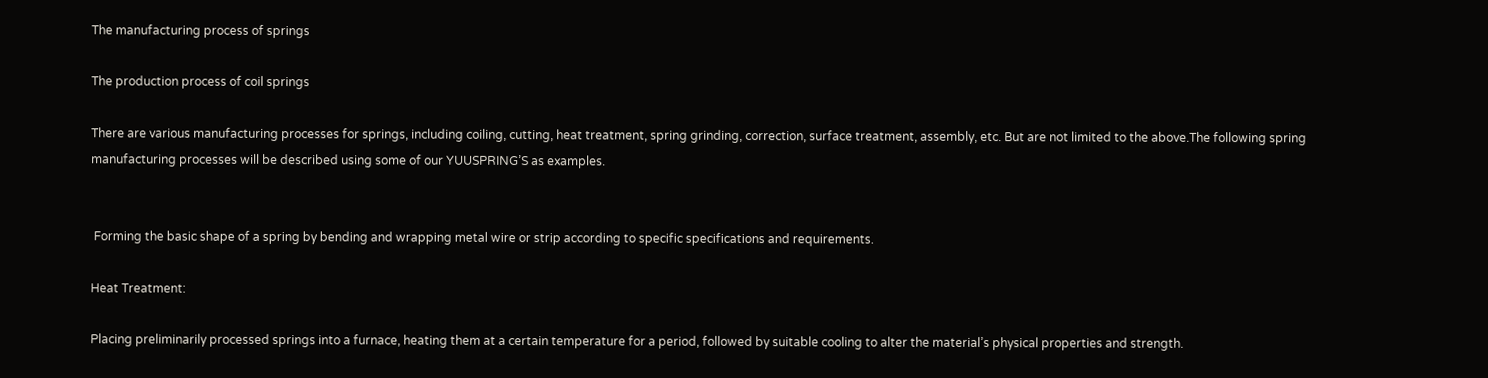The manufacturing process of springs

The production process of coil springs

There are various manufacturing processes for springs, including coiling, cutting, heat treatment, spring grinding, correction, surface treatment, assembly, etc. But are not limited to the above.The following spring manufacturing processes will be described using some of our YUUSPRING’S as examples.


 Forming the basic shape of a spring by bending and wrapping metal wire or strip according to specific specifications and requirements.

Heat Treatment:

Placing preliminarily processed springs into a furnace, heating them at a certain temperature for a period, followed by suitable cooling to alter the material’s physical properties and strength.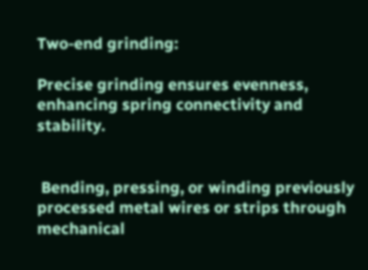Two-end grinding:

Precise grinding ensures evenness, enhancing spring connectivity and stability.


 Bending, pressing, or winding previously processed metal wires or strips through mechanical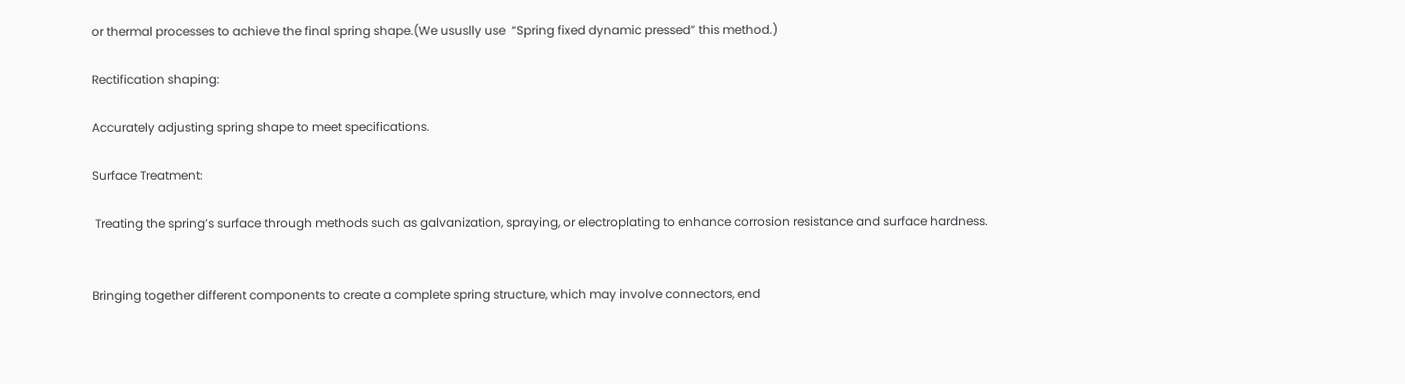or thermal processes to achieve the final spring shape.(We ususlly use  “Spring fixed dynamic pressed” this method.)

Rectification shaping:

Accurately adjusting spring shape to meet specifications.

Surface Treatment:

 Treating the spring’s surface through methods such as galvanization, spraying, or electroplating to enhance corrosion resistance and surface hardness.


Bringing together different components to create a complete spring structure, which may involve connectors, end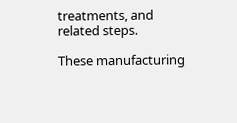treatments, and related steps.

These manufacturing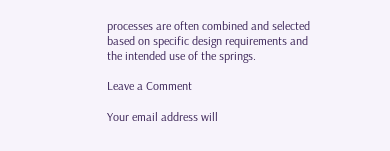processes are often combined and selected based on specific design requirements and the intended use of the springs.

Leave a Comment

Your email address will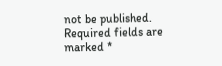not be published. Required fields are marked *